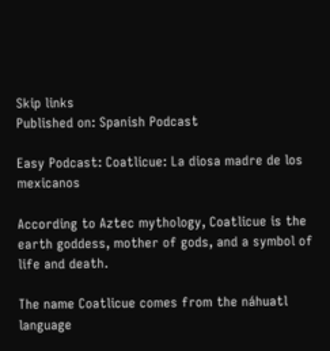Skip links
Published on: Spanish Podcast

Easy Podcast: Coatlicue: La diosa madre de los mexicanos

According to Aztec mythology, Coatlicue is the earth goddess, mother of gods, and a symbol of life and death.

The name Coatlicue comes from the náhuatl language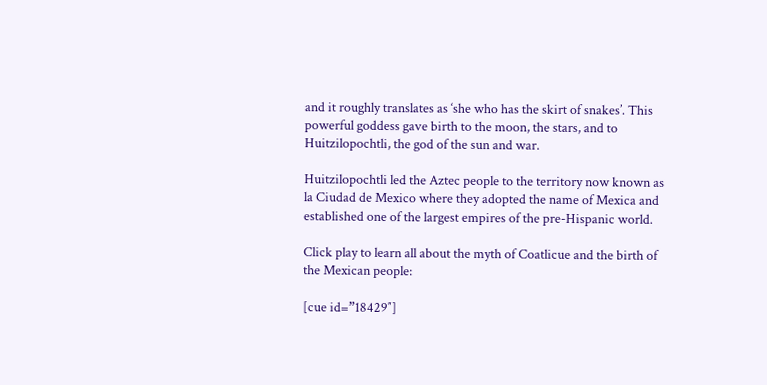and it roughly translates as ‘she who has the skirt of snakes’. This powerful goddess gave birth to the moon, the stars, and to Huitzilopochtli, the god of the sun and war.

Huitzilopochtli led the Aztec people to the territory now known as la Ciudad de Mexico where they adopted the name of Mexica and established one of the largest empires of the pre-Hispanic world.

Click play to learn all about the myth of Coatlicue and the birth of the Mexican people:

[cue id=”18429″]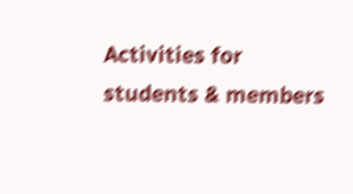Activities for students & members